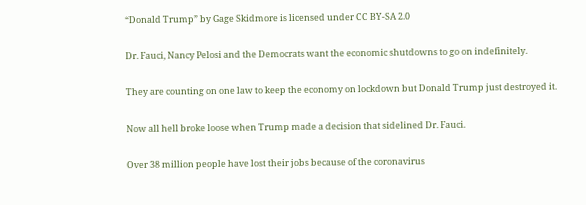“Donald Trump” by Gage Skidmore is licensed under CC BY-SA 2.0

Dr. Fauci, Nancy Pelosi and the Democrats want the economic shutdowns to go on indefinitely.

They are counting on one law to keep the economy on lockdown but Donald Trump just destroyed it.

Now all hell broke loose when Trump made a decision that sidelined Dr. Fauci.

Over 38 million people have lost their jobs because of the coronavirus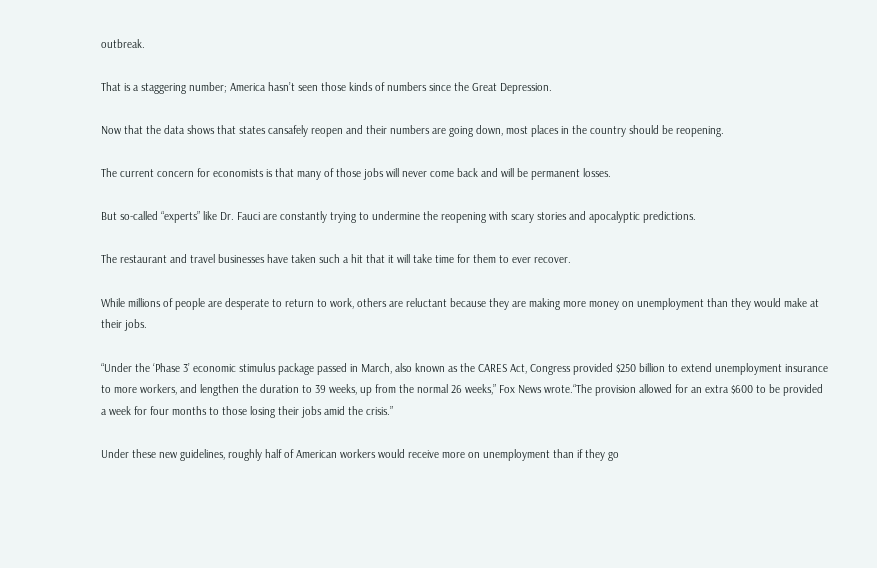outbreak.

That is a staggering number; America hasn’t seen those kinds of numbers since the Great Depression.

Now that the data shows that states cansafely reopen and their numbers are going down, most places in the country should be reopening.

The current concern for economists is that many of those jobs will never come back and will be permanent losses.

But so-called “experts” like Dr. Fauci are constantly trying to undermine the reopening with scary stories and apocalyptic predictions.

The restaurant and travel businesses have taken such a hit that it will take time for them to ever recover.

While millions of people are desperate to return to work, others are reluctant because they are making more money on unemployment than they would make at their jobs.

“Under the ‘Phase 3’ economic stimulus package passed in March, also known as the CARES Act, Congress provided $250 billion to extend unemployment insurance to more workers, and lengthen the duration to 39 weeks, up from the normal 26 weeks,” Fox News wrote.“The provision allowed for an extra $600 to be provided a week for four months to those losing their jobs amid the crisis.”

Under these new guidelines, roughly half of American workers would receive more on unemployment than if they go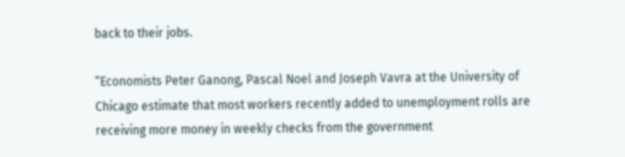back to their jobs.

“Economists Peter Ganong, Pascal Noel and Joseph Vavra at the University of Chicago estimate that most workers recently added to unemployment rolls are receiving more money in weekly checks from the government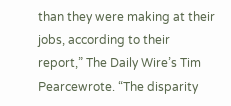than they were making at their jobs, according to their report,” The Daily Wire’s Tim Pearcewrote. “The disparity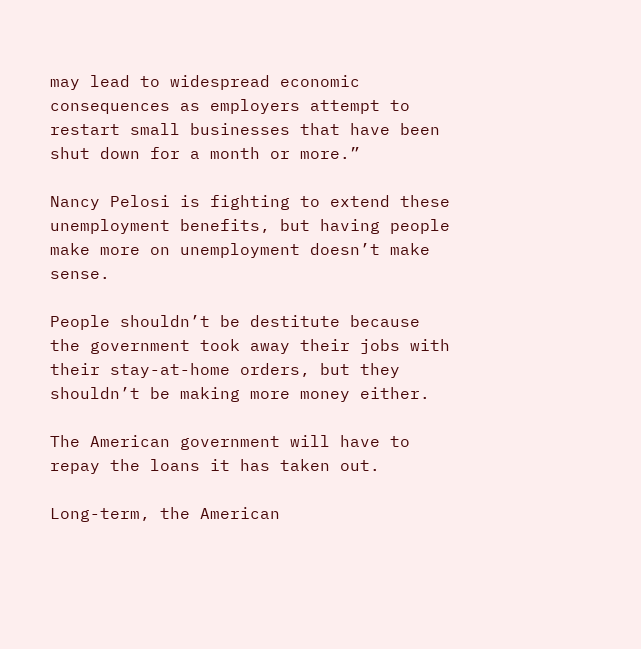may lead to widespread economic consequences as employers attempt to restart small businesses that have been shut down for a month or more.”

Nancy Pelosi is fighting to extend these unemployment benefits, but having people make more on unemployment doesn’t make sense.

People shouldn’t be destitute because the government took away their jobs with their stay-at-home orders, but they shouldn’t be making more money either.

The American government will have to repay the loans it has taken out.

Long-term, the American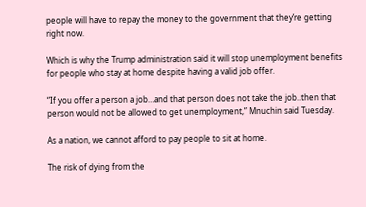people will have to repay the money to the government that they’re getting right now.

Which is why the Trump administration said it will stop unemployment benefits for people who stay at home despite having a valid job offer.

“If you offer a person a job…and that person does not take the job..then that person would not be allowed to get unemployment,” Mnuchin said Tuesday.

As a nation, we cannot afford to pay people to sit at home.

The risk of dying from the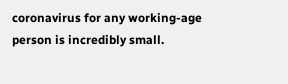coronavirus for any working-age person is incredibly small.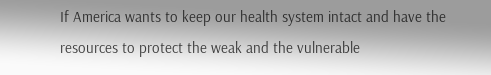If America wants to keep our health system intact and have the resources to protect the weak and the vulnerable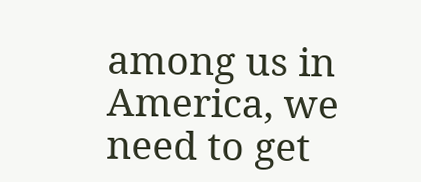among us in America, we need to get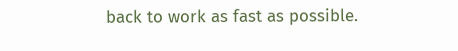back to work as fast as possible.